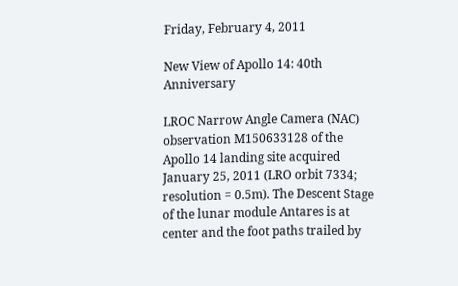Friday, February 4, 2011

New View of Apollo 14: 40th Anniversary

LROC Narrow Angle Camera (NAC) observation M150633128 of the Apollo 14 landing site acquired January 25, 2011 (LRO orbit 7334; resolution = 0.5m). The Descent Stage of the lunar module Antares is at center and the foot paths trailed by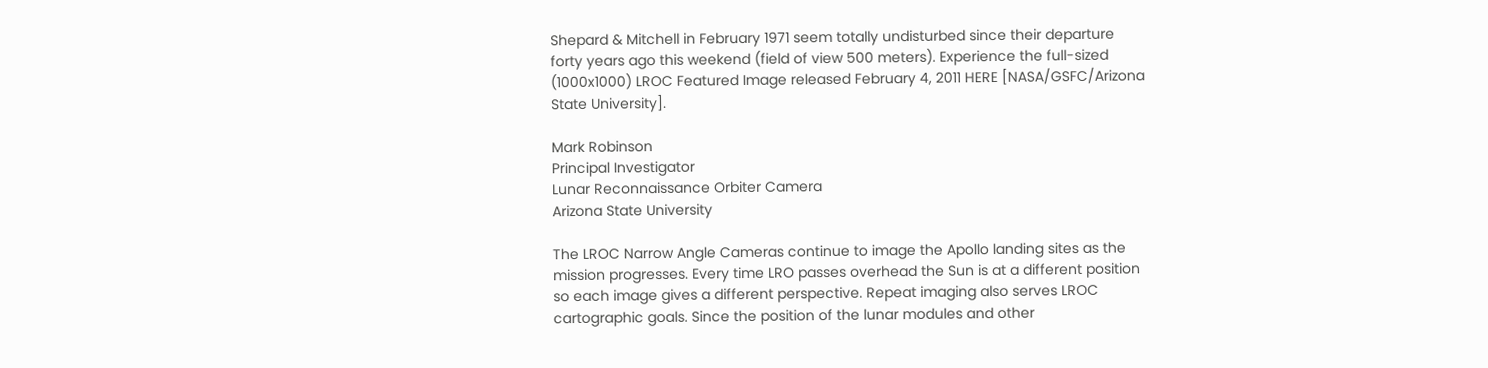Shepard & Mitchell in February 1971 seem totally undisturbed since their departure forty years ago this weekend (field of view 500 meters). Experience the full-sized (1000x1000) LROC Featured Image released February 4, 2011 HERE [NASA/GSFC/Arizona State University].

Mark Robinson
Principal Investigator
Lunar Reconnaissance Orbiter Camera
Arizona State University

The LROC Narrow Angle Cameras continue to image the Apollo landing sites as the mission progresses. Every time LRO passes overhead the Sun is at a different position so each image gives a different perspective. Repeat imaging also serves LROC cartographic goals. Since the position of the lunar modules and other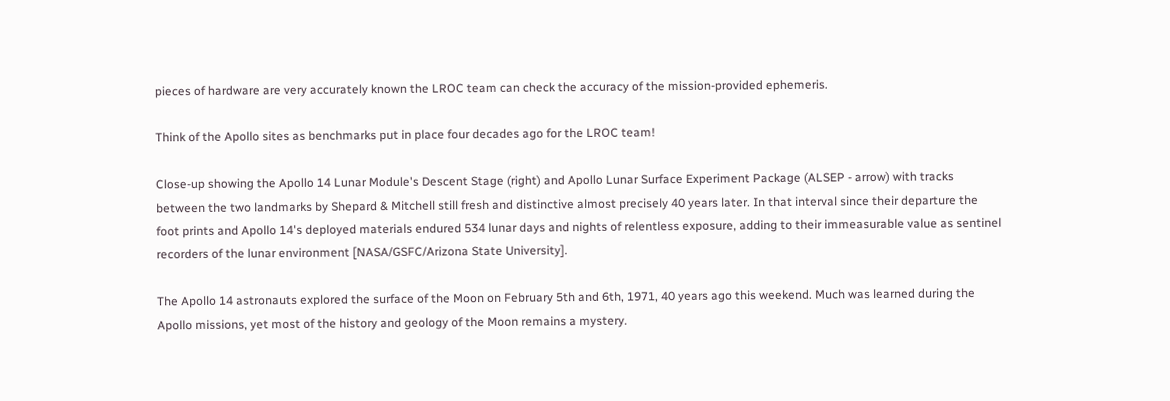pieces of hardware are very accurately known the LROC team can check the accuracy of the mission-provided ephemeris.

Think of the Apollo sites as benchmarks put in place four decades ago for the LROC team!

Close-up showing the Apollo 14 Lunar Module's Descent Stage (right) and Apollo Lunar Surface Experiment Package (ALSEP - arrow) with tracks between the two landmarks by Shepard & Mitchell still fresh and distinctive almost precisely 40 years later. In that interval since their departure the foot prints and Apollo 14's deployed materials endured 534 lunar days and nights of relentless exposure, adding to their immeasurable value as sentinel recorders of the lunar environment [NASA/GSFC/Arizona State University].

The Apollo 14 astronauts explored the surface of the Moon on February 5th and 6th, 1971, 40 years ago this weekend. Much was learned during the Apollo missions, yet most of the history and geology of the Moon remains a mystery.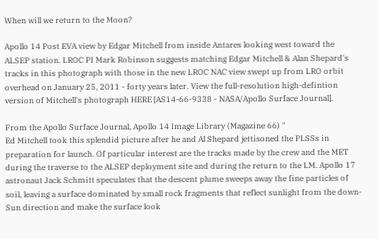When will we return to the Moon?

Apollo 14 Post EVA view by Edgar Mitchell from inside Antares looking west toward the ALSEP station. LROC PI Mark Robinson suggests matching Edgar Mitchell & Alan Shepard's tracks in this photograph with those in the new LROC NAC view swept up from LRO orbit overhead on January 25, 2011 - forty years later. View the full-resolution high-defintion version of Mitchell's photograph HERE [AS14-66-9338 - NASA/Apollo Surface Journal].

From the Apollo Surface Journal, Apollo 14 Image Library (Magazine 66) "
Ed Mitchell took this splendid picture after he and Al Shepard jettisoned the PLSSs in preparation for launch. Of particular interest are the tracks made by the crew and the MET during the traverse to the ALSEP deployment site and during the return to the LM. Apollo 17 astronaut Jack Schmitt speculates that the descent plume sweeps away the fine particles of soil, leaving a surface dominated by small rock fragments that reflect sunlight from the down-Sun direction and make the surface look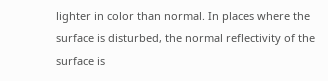lighter in color than normal. In places where the surface is disturbed, the normal reflectivity of the surface is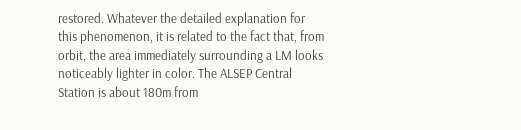restored. Whatever the detailed explanation for this phenomenon, it is related to the fact that, from orbit, the area immediately surrounding a LM looks noticeably lighter in color. The ALSEP Central Station is about 180m from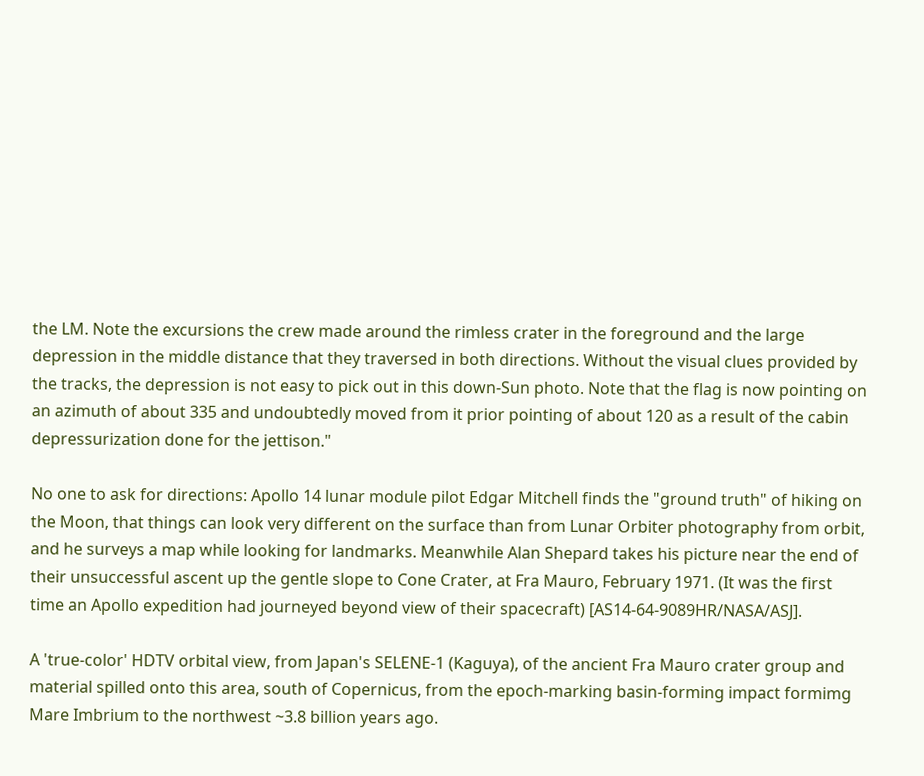the LM. Note the excursions the crew made around the rimless crater in the foreground and the large depression in the middle distance that they traversed in both directions. Without the visual clues provided by the tracks, the depression is not easy to pick out in this down-Sun photo. Note that the flag is now pointing on an azimuth of about 335 and undoubtedly moved from it prior pointing of about 120 as a result of the cabin depressurization done for the jettison."

No one to ask for directions: Apollo 14 lunar module pilot Edgar Mitchell finds the "ground truth" of hiking on the Moon, that things can look very different on the surface than from Lunar Orbiter photography from orbit, and he surveys a map while looking for landmarks. Meanwhile Alan Shepard takes his picture near the end of their unsuccessful ascent up the gentle slope to Cone Crater, at Fra Mauro, February 1971. (It was the first time an Apollo expedition had journeyed beyond view of their spacecraft) [AS14-64-9089HR/NASA/ASJ].

A 'true-color' HDTV orbital view, from Japan's SELENE-1 (Kaguya), of the ancient Fra Mauro crater group and material spilled onto this area, south of Copernicus, from the epoch-marking basin-forming impact formimg Mare Imbrium to the northwest ~3.8 billion years ago.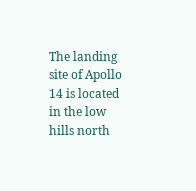The landing site of Apollo 14 is located in the low hills north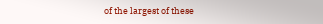of the largest of these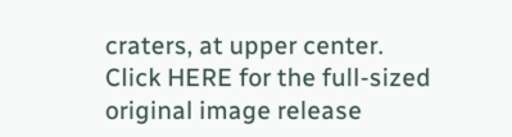craters, at upper center. Click HERE for the full-sized original image release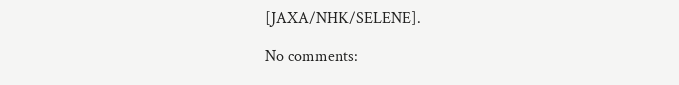[JAXA/NHK/SELENE].

No comments: